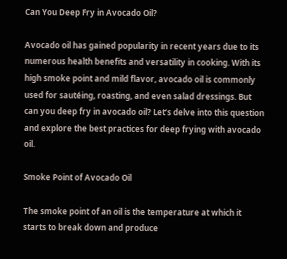Can You Deep Fry in Avocado Oil?

Avocado oil has gained popularity in recent years due to its numerous health benefits and versatility in cooking. With its high smoke point and mild flavor, avocado oil is commonly used for sautéing, roasting, and even salad dressings. But can you deep fry in avocado oil? Let’s delve into this question and explore the best practices for deep frying with avocado oil.

Smoke Point of Avocado Oil

The smoke point of an oil is the temperature at which it starts to break down and produce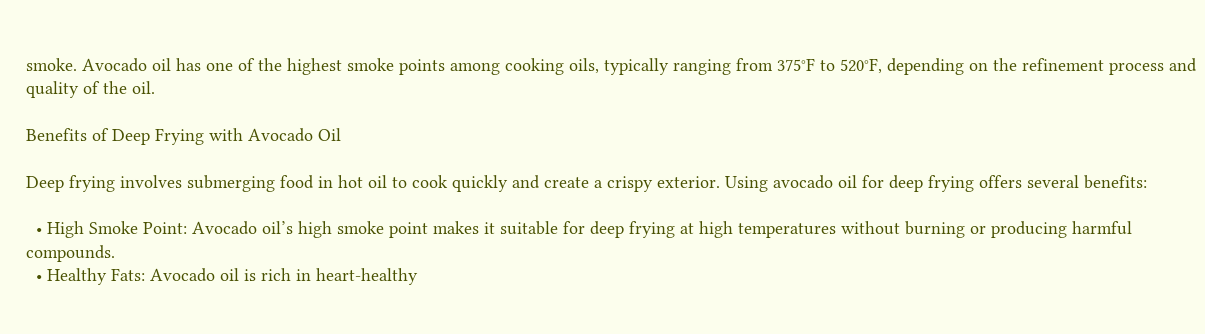smoke. Avocado oil has one of the highest smoke points among cooking oils, typically ranging from 375°F to 520°F, depending on the refinement process and quality of the oil.

Benefits of Deep Frying with Avocado Oil

Deep frying involves submerging food in hot oil to cook quickly and create a crispy exterior. Using avocado oil for deep frying offers several benefits:

  • High Smoke Point: Avocado oil’s high smoke point makes it suitable for deep frying at high temperatures without burning or producing harmful compounds.
  • Healthy Fats: Avocado oil is rich in heart-healthy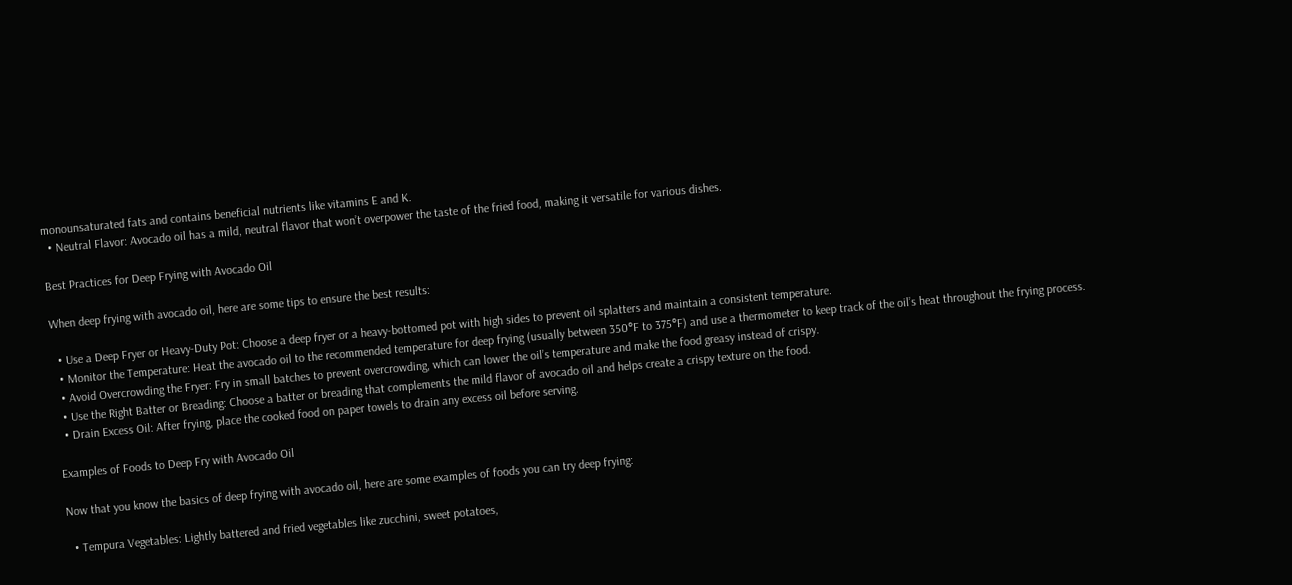monounsaturated fats and contains beneficial nutrients like vitamins E and K.
  • Neutral Flavor: Avocado oil has a mild, neutral flavor that won’t overpower the taste of the fried food, making it versatile for various dishes.

Best Practices for Deep Frying with Avocado Oil

When deep frying with avocado oil, here are some tips to ensure the best results:

  • Use a Deep Fryer or Heavy-Duty Pot: Choose a deep fryer or a heavy-bottomed pot with high sides to prevent oil splatters and maintain a consistent temperature.
  • Monitor the Temperature: Heat the avocado oil to the recommended temperature for deep frying (usually between 350°F to 375°F) and use a thermometer to keep track of the oil’s heat throughout the frying process.
  • Avoid Overcrowding the Fryer: Fry in small batches to prevent overcrowding, which can lower the oil’s temperature and make the food greasy instead of crispy.
  • Use the Right Batter or Breading: Choose a batter or breading that complements the mild flavor of avocado oil and helps create a crispy texture on the food.
  • Drain Excess Oil: After frying, place the cooked food on paper towels to drain any excess oil before serving.

Examples of Foods to Deep Fry with Avocado Oil

Now that you know the basics of deep frying with avocado oil, here are some examples of foods you can try deep frying:

  • Tempura Vegetables: Lightly battered and fried vegetables like zucchini, sweet potatoes,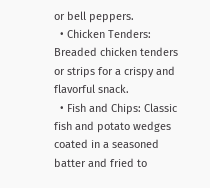or bell peppers.
  • Chicken Tenders: Breaded chicken tenders or strips for a crispy and flavorful snack.
  • Fish and Chips: Classic fish and potato wedges coated in a seasoned batter and fried to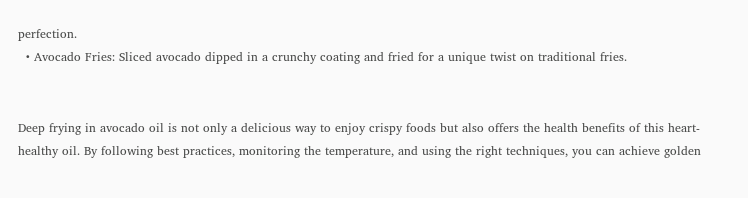perfection.
  • Avocado Fries: Sliced avocado dipped in a crunchy coating and fried for a unique twist on traditional fries.


Deep frying in avocado oil is not only a delicious way to enjoy crispy foods but also offers the health benefits of this heart-healthy oil. By following best practices, monitoring the temperature, and using the right techniques, you can achieve golden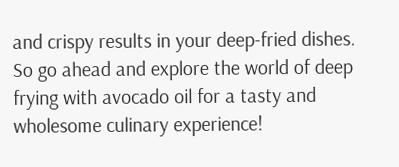and crispy results in your deep-fried dishes. So go ahead and explore the world of deep frying with avocado oil for a tasty and wholesome culinary experience!